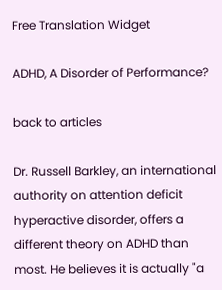Free Translation Widget

ADHD, A Disorder of Performance?

back to articles

Dr. Russell Barkley, an international authority on attention deficit hyperactive disorder, offers a different theory on ADHD than most. He believes it is actually "a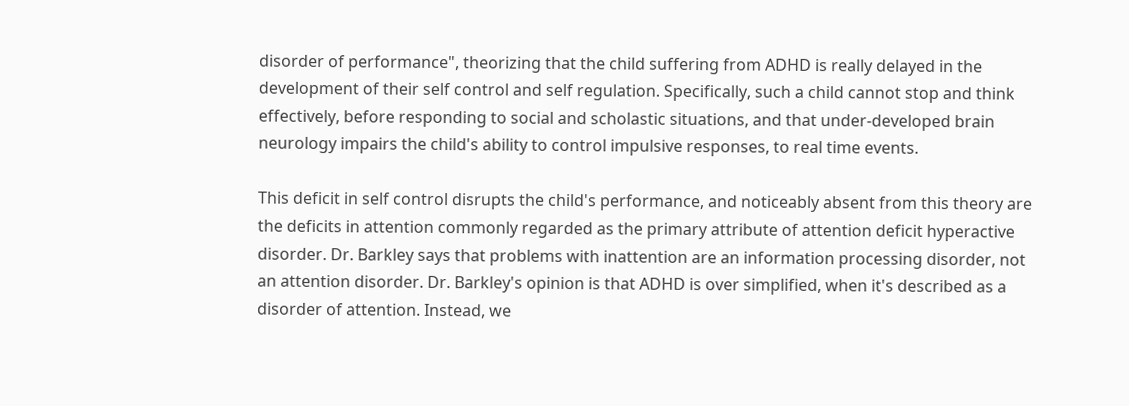disorder of performance", theorizing that the child suffering from ADHD is really delayed in the development of their self control and self regulation. Specifically, such a child cannot stop and think effectively, before responding to social and scholastic situations, and that under-developed brain neurology impairs the child's ability to control impulsive responses, to real time events.

This deficit in self control disrupts the child's performance, and noticeably absent from this theory are the deficits in attention commonly regarded as the primary attribute of attention deficit hyperactive disorder. Dr. Barkley says that problems with inattention are an information processing disorder, not an attention disorder. Dr. Barkley's opinion is that ADHD is over simplified, when it's described as a disorder of attention. Instead, we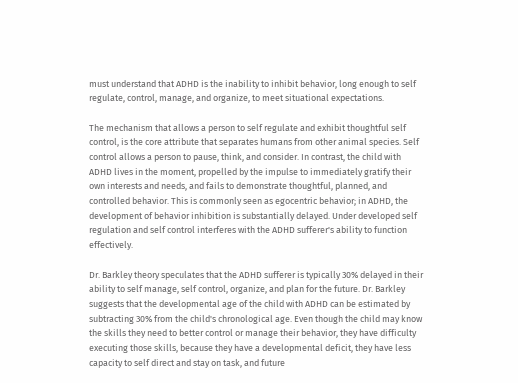must understand that ADHD is the inability to inhibit behavior, long enough to self regulate, control, manage, and organize, to meet situational expectations.

The mechanism that allows a person to self regulate and exhibit thoughtful self control, is the core attribute that separates humans from other animal species. Self control allows a person to pause, think, and consider. In contrast, the child with ADHD lives in the moment, propelled by the impulse to immediately gratify their own interests and needs, and fails to demonstrate thoughtful, planned, and controlled behavior. This is commonly seen as egocentric behavior; in ADHD, the development of behavior inhibition is substantially delayed. Under developed self regulation and self control interferes with the ADHD sufferer's ability to function effectively.

Dr. Barkley theory speculates that the ADHD sufferer is typically 30% delayed in their ability to self manage, self control, organize, and plan for the future. Dr. Barkley suggests that the developmental age of the child with ADHD can be estimated by subtracting 30% from the child's chronological age. Even though the child may know the skills they need to better control or manage their behavior, they have difficulty executing those skills, because they have a developmental deficit, they have less capacity to self direct and stay on task, and future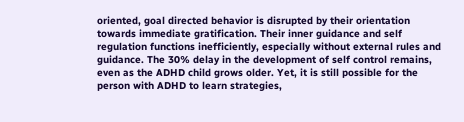oriented, goal directed behavior is disrupted by their orientation towards immediate gratification. Their inner guidance and self regulation functions inefficiently, especially without external rules and guidance. The 30% delay in the development of self control remains, even as the ADHD child grows older. Yet, it is still possible for the person with ADHD to learn strategies,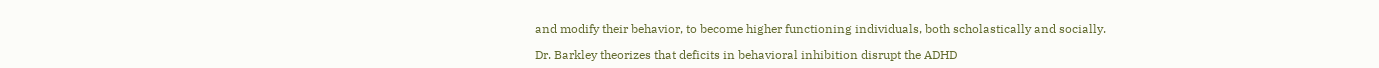and modify their behavior, to become higher functioning individuals, both scholastically and socially.

Dr. Barkley theorizes that deficits in behavioral inhibition disrupt the ADHD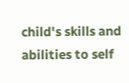child's skills and abilities to self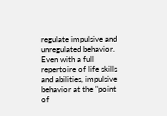regulate impulsive and unregulated behavior. Even with a full repertoire of life skills and abilities, impulsive behavior at the "point of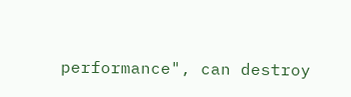performance", can destroy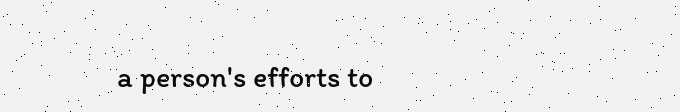a person's efforts to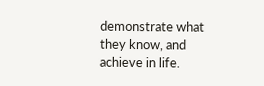demonstrate what they know, and achieve in life.